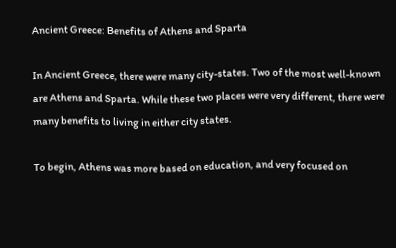Ancient Greece: Benefits of Athens and Sparta

In Ancient Greece, there were many city-states. Two of the most well-known are Athens and Sparta. While these two places were very different, there were many benefits to living in either city states.

To begin, Athens was more based on education, and very focused on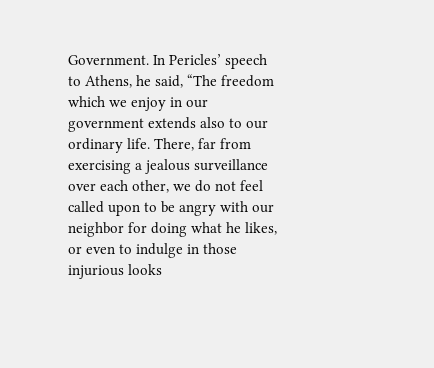Government. In Pericles’ speech to Athens, he said, “The freedom which we enjoy in our government extends also to our ordinary life. There, far from exercising a jealous surveillance over each other, we do not feel called upon to be angry with our neighbor for doing what he likes, or even to indulge in those injurious looks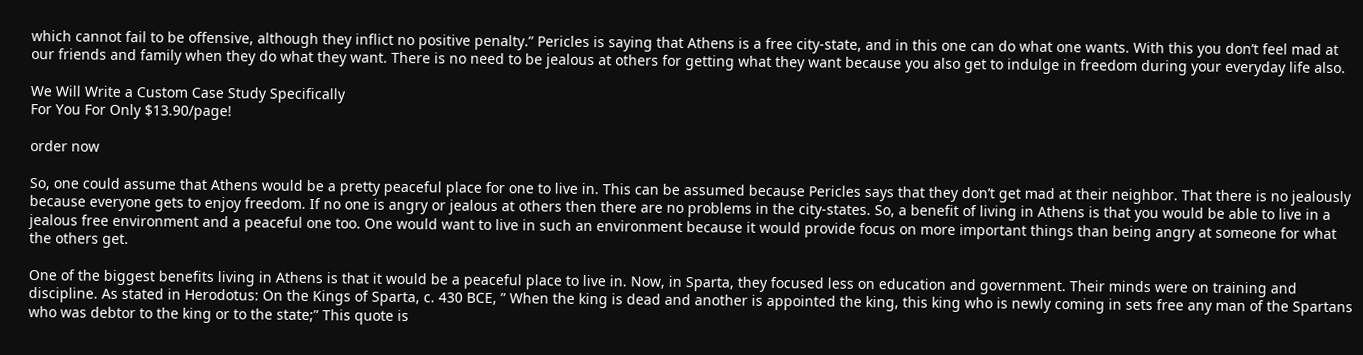which cannot fail to be offensive, although they inflict no positive penalty.” Pericles is saying that Athens is a free city-state, and in this one can do what one wants. With this you don’t feel mad at our friends and family when they do what they want. There is no need to be jealous at others for getting what they want because you also get to indulge in freedom during your everyday life also.

We Will Write a Custom Case Study Specifically
For You For Only $13.90/page!

order now

So, one could assume that Athens would be a pretty peaceful place for one to live in. This can be assumed because Pericles says that they don’t get mad at their neighbor. That there is no jealously because everyone gets to enjoy freedom. If no one is angry or jealous at others then there are no problems in the city-states. So, a benefit of living in Athens is that you would be able to live in a jealous free environment and a peaceful one too. One would want to live in such an environment because it would provide focus on more important things than being angry at someone for what the others get.

One of the biggest benefits living in Athens is that it would be a peaceful place to live in. Now, in Sparta, they focused less on education and government. Their minds were on training and discipline. As stated in Herodotus: On the Kings of Sparta, c. 430 BCE, ” When the king is dead and another is appointed the king, this king who is newly coming in sets free any man of the Spartans who was debtor to the king or to the state;” This quote is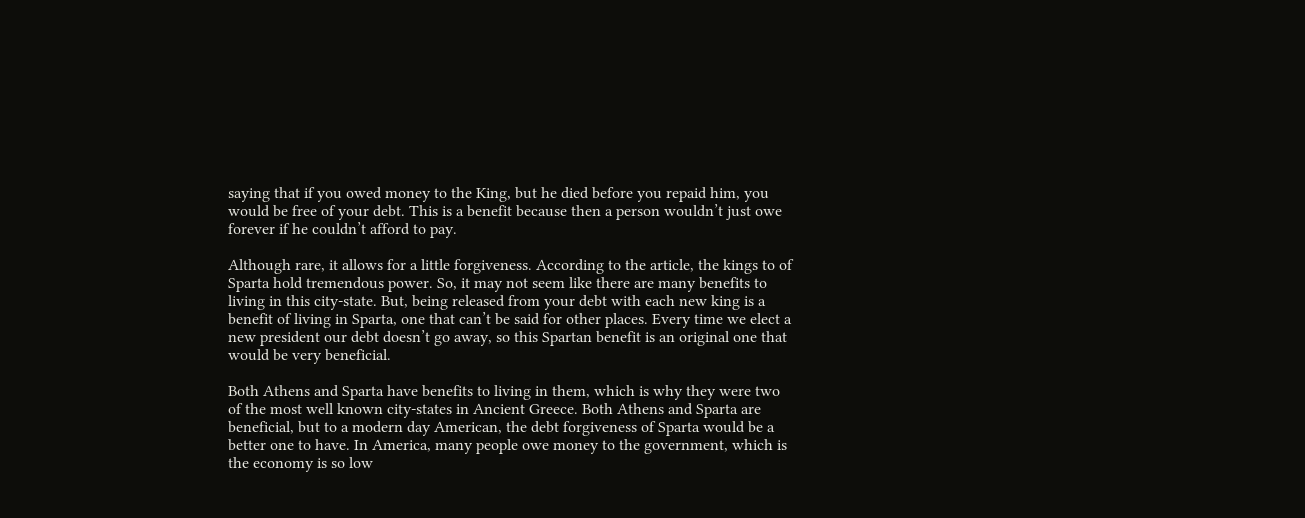saying that if you owed money to the King, but he died before you repaid him, you would be free of your debt. This is a benefit because then a person wouldn’t just owe forever if he couldn’t afford to pay.

Although rare, it allows for a little forgiveness. According to the article, the kings to of Sparta hold tremendous power. So, it may not seem like there are many benefits to living in this city-state. But, being released from your debt with each new king is a benefit of living in Sparta, one that can’t be said for other places. Every time we elect a new president our debt doesn’t go away, so this Spartan benefit is an original one that would be very beneficial.

Both Athens and Sparta have benefits to living in them, which is why they were two of the most well known city-states in Ancient Greece. Both Athens and Sparta are beneficial, but to a modern day American, the debt forgiveness of Sparta would be a better one to have. In America, many people owe money to the government, which is the economy is so low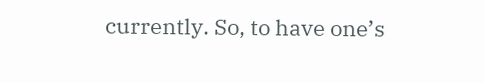currently. So, to have one’s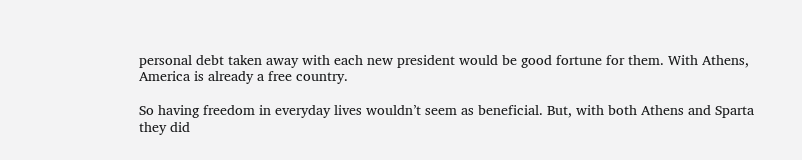personal debt taken away with each new president would be good fortune for them. With Athens, America is already a free country.

So having freedom in everyday lives wouldn’t seem as beneficial. But, with both Athens and Sparta they did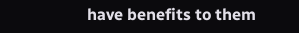have benefits to them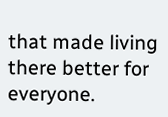that made living there better for everyone.